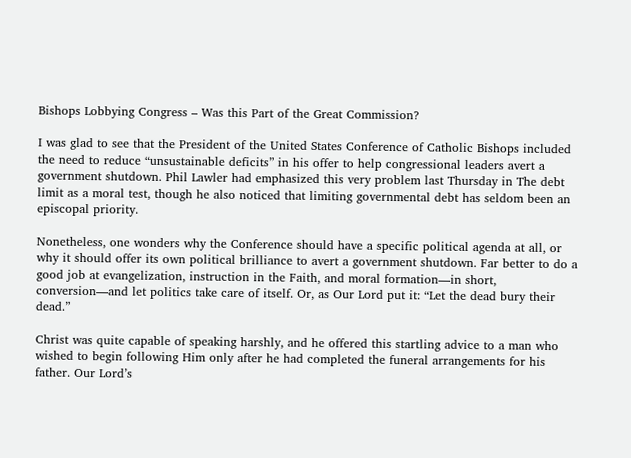Bishops Lobbying Congress – Was this Part of the Great Commission?

I was glad to see that the President of the United States Conference of Catholic Bishops included the need to reduce “unsustainable deficits” in his offer to help congressional leaders avert a government shutdown. Phil Lawler had emphasized this very problem last Thursday in The debt limit as a moral test, though he also noticed that limiting governmental debt has seldom been an episcopal priority.

Nonetheless, one wonders why the Conference should have a specific political agenda at all, or why it should offer its own political brilliance to avert a government shutdown. Far better to do a good job at evangelization, instruction in the Faith, and moral formation—in short, conversion—and let politics take care of itself. Or, as Our Lord put it: “Let the dead bury their dead.”

Christ was quite capable of speaking harshly, and he offered this startling advice to a man who wished to begin following Him only after he had completed the funeral arrangements for his father. Our Lord’s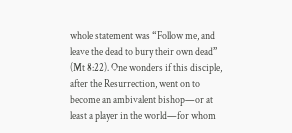whole statement was “Follow me, and leave the dead to bury their own dead” (Mt 8:22). One wonders if this disciple, after the Resurrection, went on to become an ambivalent bishop—or at least a player in the world—for whom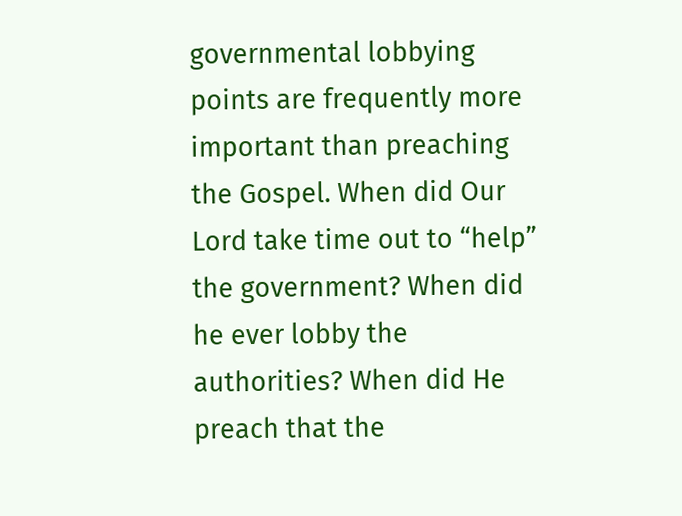governmental lobbying points are frequently more important than preaching the Gospel. When did Our Lord take time out to “help” the government? When did he ever lobby the authorities? When did He preach that the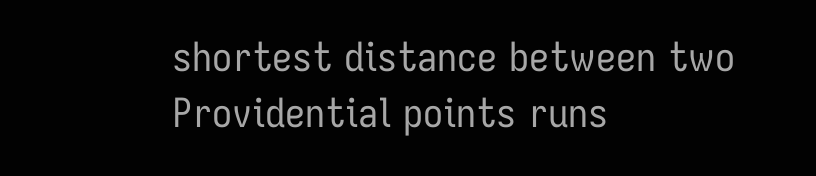shortest distance between two Providential points runs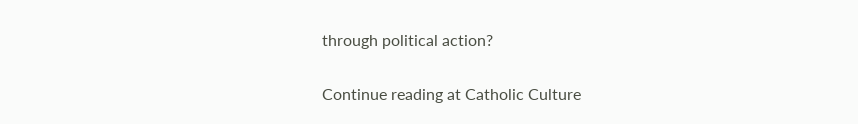through political action?

Continue reading at Catholic Culture